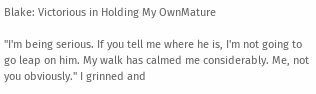Blake: Victorious in Holding My OwnMature

"I'm being serious. If you tell me where he is, I'm not going to go leap on him. My walk has calmed me considerably. Me, not you obviously." I grinned and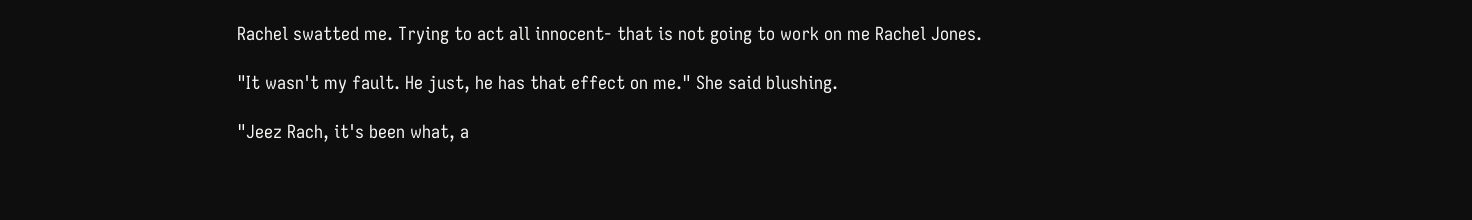Rachel swatted me. Trying to act all innocent- that is not going to work on me Rachel Jones.

"It wasn't my fault. He just, he has that effect on me." She said blushing.

"Jeez Rach, it's been what, a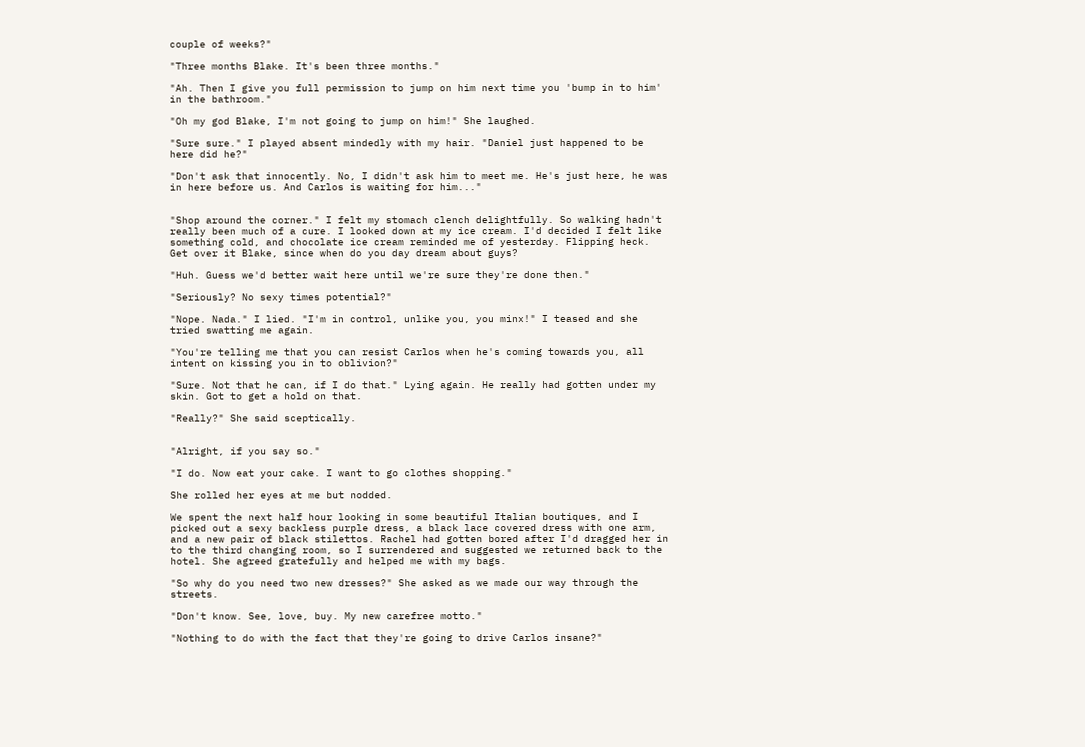couple of weeks?"

"Three months Blake. It's been three months."

"Ah. Then I give you full permission to jump on him next time you 'bump in to him' in the bathroom."

"Oh my god Blake, I'm not going to jump on him!" She laughed.

"Sure sure." I played absent mindedly with my hair. "Daniel just happened to be here did he?"

"Don't ask that innocently. No, I didn't ask him to meet me. He's just here, he was in here before us. And Carlos is waiting for him..."


"Shop around the corner." I felt my stomach clench delightfully. So walking hadn't really been much of a cure. I looked down at my ice cream. I'd decided I felt like something cold, and chocolate ice cream reminded me of yesterday. Flipping heck. Get over it Blake, since when do you day dream about guys?

"Huh. Guess we'd better wait here until we're sure they're done then."

"Seriously? No sexy times potential?"

"Nope. Nada." I lied. "I'm in control, unlike you, you minx!" I teased and she tried swatting me again.

"You're telling me that you can resist Carlos when he's coming towards you, all intent on kissing you in to oblivion?"

"Sure. Not that he can, if I do that." Lying again. He really had gotten under my skin. Got to get a hold on that.

"Really?" She said sceptically.


"Alright, if you say so."

"I do. Now eat your cake. I want to go clothes shopping."

She rolled her eyes at me but nodded.

We spent the next half hour looking in some beautiful Italian boutiques, and I picked out a sexy backless purple dress, a black lace covered dress with one arm, and a new pair of black stilettos. Rachel had gotten bored after I'd dragged her in to the third changing room, so I surrendered and suggested we returned back to the hotel. She agreed gratefully and helped me with my bags.

"So why do you need two new dresses?" She asked as we made our way through the streets.

"Don't know. See, love, buy. My new carefree motto."

"Nothing to do with the fact that they're going to drive Carlos insane?"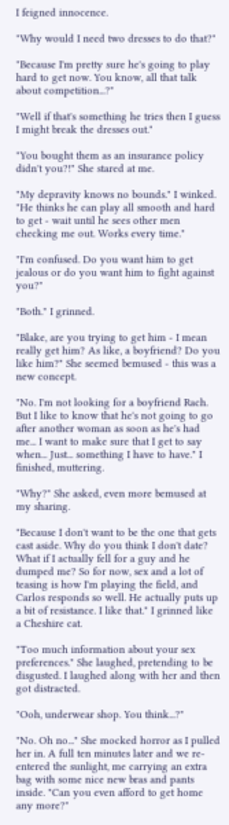I feigned innocence.

"Why would I need two dresses to do that?"

"Because I'm pretty sure he's going to play hard to get now. You know, all that talk about competition...?"

"Well if that's something he tries then I guess I might break the dresses out."

"You bought them as an insurance policy didn't you?!" She stared at me.

"My depravity knows no bounds." I winked. "He thinks he can play all smooth and hard to get - wait until he sees other men checking me out. Works every time."

"I'm confused. Do you want him to get jealous or do you want him to fight against you?"

"Both." I grinned.

"Blake, are you trying to get him - I mean really get him? As like, a boyfriend? Do you like him?" She seemed bemused - this was a new concept.

"No. I'm not looking for a boyfriend Rach. But I like to know that he's not going to go after another woman as soon as he's had me... I want to make sure that I get to say when... Just... something I have to have." I finished, muttering.

"Why?" She asked, even more bemused at my sharing.

"Because I don't want to be the one that gets cast aside. Why do you think I don't date? What if I actually fell for a guy and he dumped me? So for now, sex and a lot of teasing is how I'm playing the field, and Carlos responds so well. He actually puts up a bit of resistance. I like that." I grinned like a Cheshire cat.

"Too much information about your sex preferences." She laughed, pretending to be disgusted. I laughed along with her and then got distracted.

"Ooh, underwear shop. You think...?"

"No. Oh no..." She mocked horror as I pulled her in. A full ten minutes later and we re- entered the sunlight, me carrying an extra bag with some nice new bras and pants inside. "Can you even afford to get home any more?"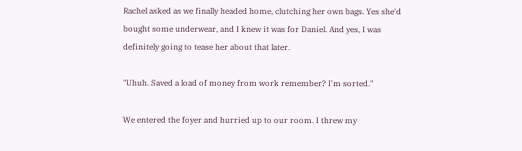Rachel asked as we finally headed home, clutching her own bags. Yes she'd bought some underwear, and I knew it was for Daniel. And yes, I was definitely going to tease her about that later.

"Uhuh. Saved a load of money from work remember? I'm sorted."

We entered the foyer and hurried up to our room. I threw my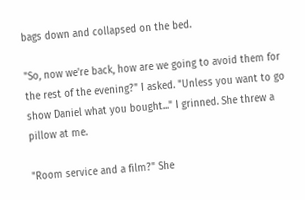bags down and collapsed on the bed.

"So, now we're back, how are we going to avoid them for the rest of the evening?" I asked. "Unless you want to go show Daniel what you bought..." I grinned. She threw a pillow at me.

"Room service and a film?" She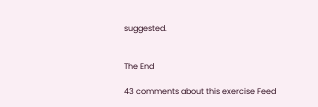suggested.


The End

43 comments about this exercise Feed